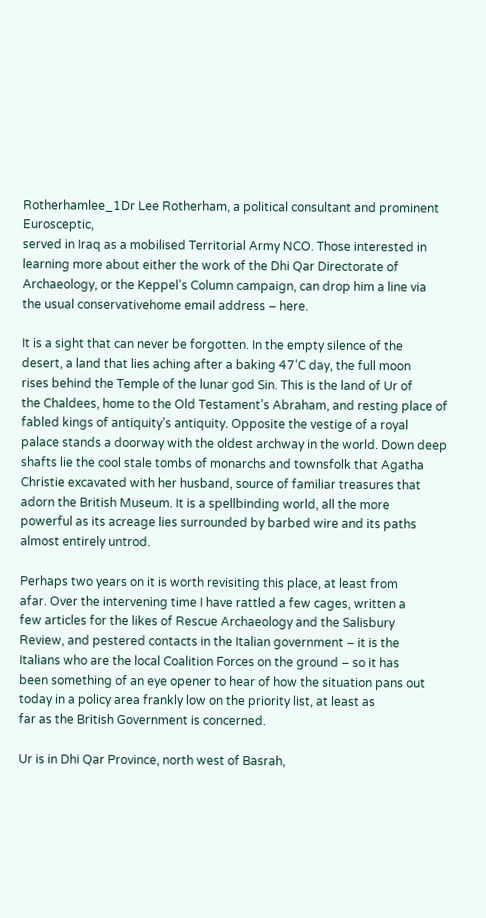Rotherhamlee_1Dr Lee Rotherham, a political consultant and prominent Eurosceptic,
served in Iraq as a mobilised Territorial Army NCO. Those interested in
learning more about either the work of the Dhi Qar Directorate of
Archaeology, or the Keppel’s Column campaign, can drop him a line via
the usual conservativehome email address – here.

It is a sight that can never be forgotten. In the empty silence of the
desert, a land that lies aching after a baking 47’C day, the full moon
rises behind the Temple of the lunar god Sin. This is the land of Ur of
the Chaldees, home to the Old Testament’s Abraham, and resting place of
fabled kings of antiquity’s antiquity. Opposite the vestige of a royal
palace stands a doorway with the oldest archway in the world. Down deep
shafts lie the cool stale tombs of monarchs and townsfolk that Agatha
Christie excavated with her husband, source of familiar treasures that
adorn the British Museum. It is a spellbinding world, all the more
powerful as its acreage lies surrounded by barbed wire and its paths
almost entirely untrod.

Perhaps two years on it is worth revisiting this place, at least from
afar. Over the intervening time I have rattled a few cages, written a
few articles for the likes of Rescue Archaeology and the Salisbury
Review, and pestered contacts in the Italian government – it is the
Italians who are the local Coalition Forces on the ground – so it has
been something of an eye opener to hear of how the situation pans out
today in a policy area frankly low on the priority list, at least as
far as the British Government is concerned.

Ur is in Dhi Qar Province, north west of Basrah,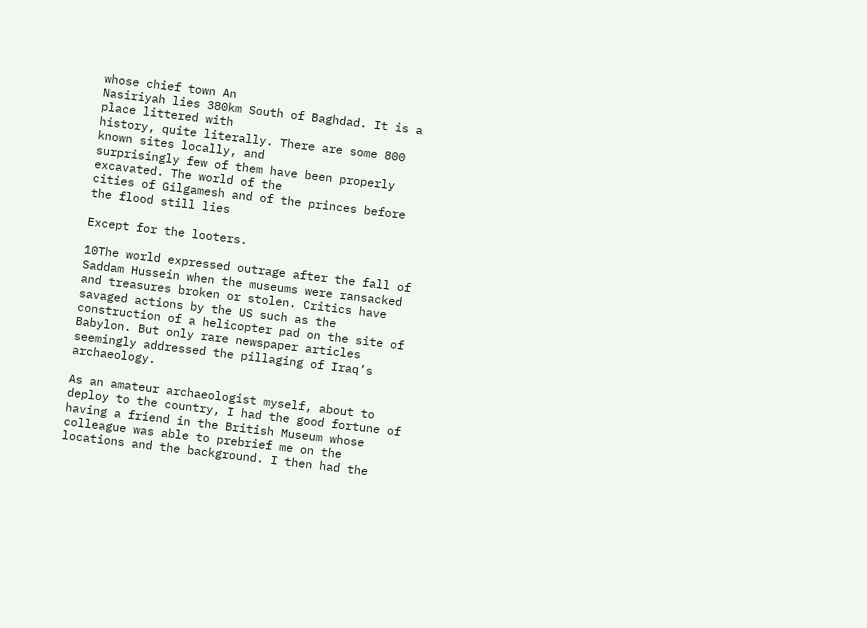whose chief town An
Nasiriyah lies 380km South of Baghdad. It is a place littered with
history, quite literally. There are some 800 known sites locally, and
surprisingly few of them have been properly excavated. The world of the
cities of Gilgamesh and of the princes before the flood still lies

Except for the looters.

10The world expressed outrage after the fall of Saddam Hussein when the museums were ransacked and treasures broken or stolen. Critics have savaged actions by the US such as the construction of a helicopter pad on the site of Babylon. But only rare newspaper articles seemingly addressed the pillaging of Iraq’s archaeology.

As an amateur archaeologist myself, about to deploy to the country, I had the good fortune of having a friend in the British Museum whose colleague was able to prebrief me on the locations and the background. I then had the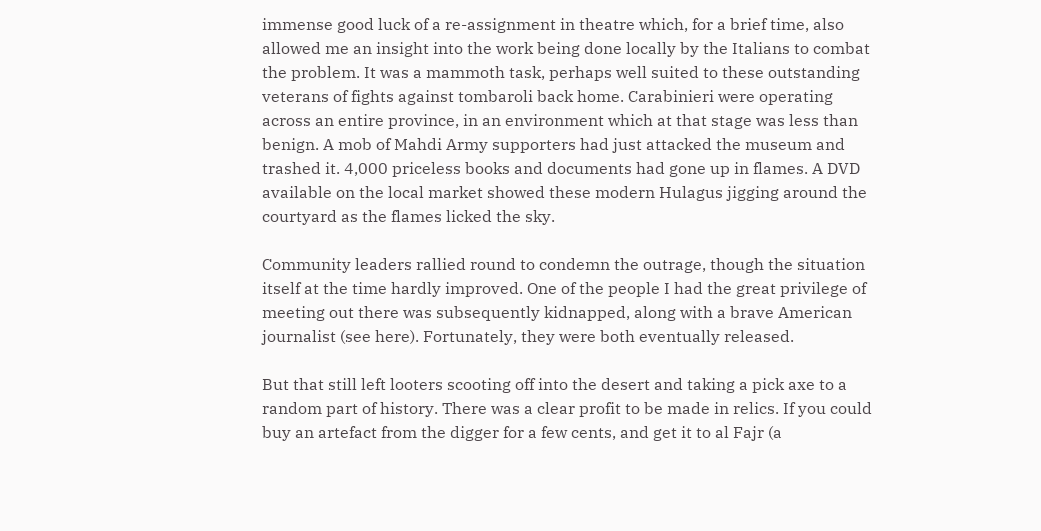immense good luck of a re-assignment in theatre which, for a brief time, also allowed me an insight into the work being done locally by the Italians to combat the problem. It was a mammoth task, perhaps well suited to these outstanding veterans of fights against tombaroli back home. Carabinieri were operating across an entire province, in an environment which at that stage was less than benign. A mob of Mahdi Army supporters had just attacked the museum and trashed it. 4,000 priceless books and documents had gone up in flames. A DVD available on the local market showed these modern Hulagus jigging around the courtyard as the flames licked the sky.

Community leaders rallied round to condemn the outrage, though the situation itself at the time hardly improved. One of the people I had the great privilege of meeting out there was subsequently kidnapped, along with a brave American journalist (see here). Fortunately, they were both eventually released.

But that still left looters scooting off into the desert and taking a pick axe to a random part of history. There was a clear profit to be made in relics. If you could buy an artefact from the digger for a few cents, and get it to al Fajr (a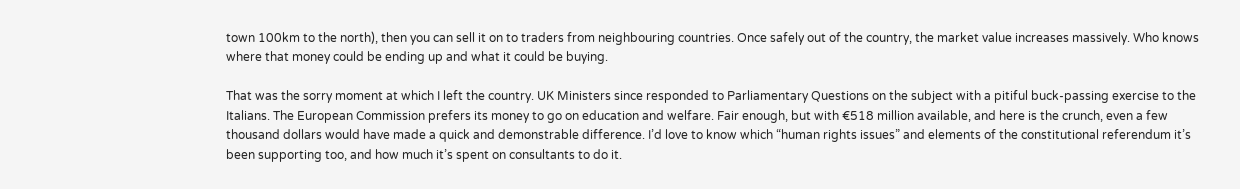town 100km to the north), then you can sell it on to traders from neighbouring countries. Once safely out of the country, the market value increases massively. Who knows where that money could be ending up and what it could be buying.

That was the sorry moment at which I left the country. UK Ministers since responded to Parliamentary Questions on the subject with a pitiful buck-passing exercise to the Italians. The European Commission prefers its money to go on education and welfare. Fair enough, but with €518 million available, and here is the crunch, even a few thousand dollars would have made a quick and demonstrable difference. I’d love to know which “human rights issues” and elements of the constitutional referendum it’s been supporting too, and how much it’s spent on consultants to do it.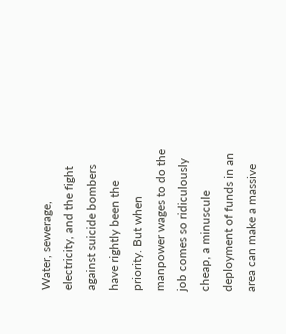Water, sewerage, electricity, and the fight against suicide bombers have rightly been the priority. But when manpower wages to do the job comes so ridiculously cheap, a minuscule deployment of funds in an area can make a massive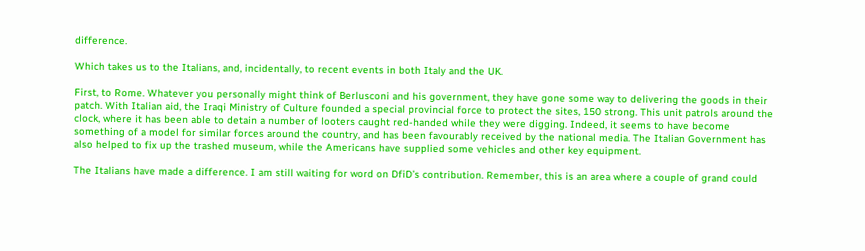difference.

Which takes us to the Italians, and, incidentally, to recent events in both Italy and the UK.

First, to Rome. Whatever you personally might think of Berlusconi and his government, they have gone some way to delivering the goods in their patch. With Italian aid, the Iraqi Ministry of Culture founded a special provincial force to protect the sites, 150 strong. This unit patrols around the clock, where it has been able to detain a number of looters caught red-handed while they were digging. Indeed, it seems to have become something of a model for similar forces around the country, and has been favourably received by the national media. The Italian Government has also helped to fix up the trashed museum, while the Americans have supplied some vehicles and other key equipment.

The Italians have made a difference. I am still waiting for word on DfiD’s contribution. Remember, this is an area where a couple of grand could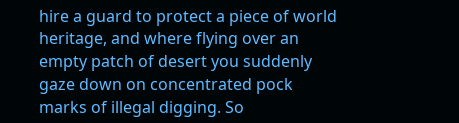hire a guard to protect a piece of world heritage, and where flying over an empty patch of desert you suddenly gaze down on concentrated pock marks of illegal digging. So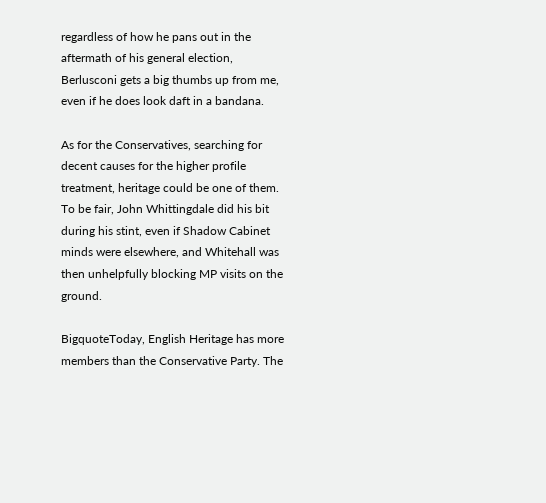regardless of how he pans out in the aftermath of his general election, Berlusconi gets a big thumbs up from me, even if he does look daft in a bandana.

As for the Conservatives, searching for decent causes for the higher profile treatment, heritage could be one of them. To be fair, John Whittingdale did his bit during his stint, even if Shadow Cabinet minds were elsewhere, and Whitehall was then unhelpfully blocking MP visits on the ground.

BigquoteToday, English Heritage has more members than the Conservative Party. The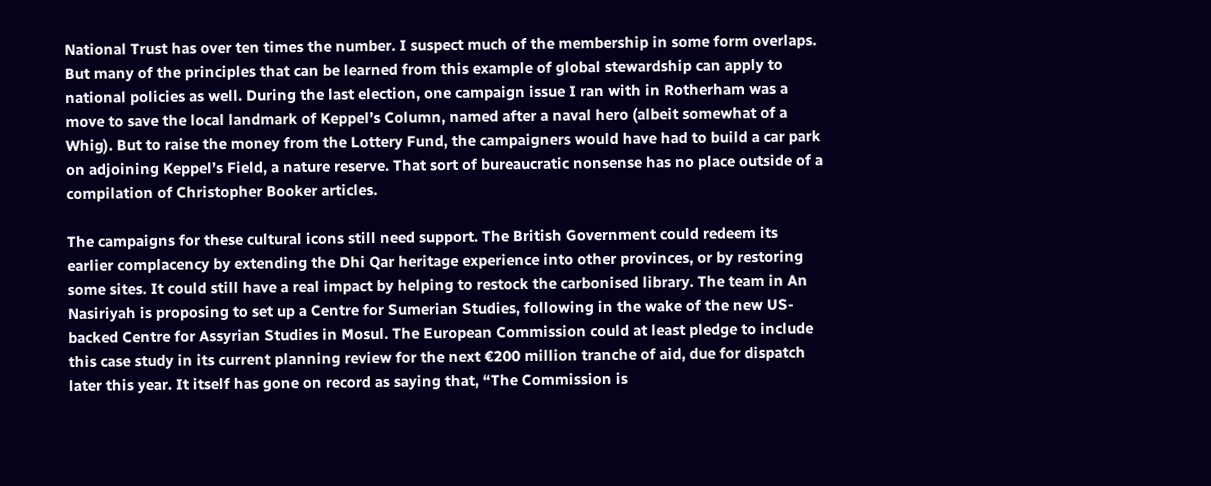National Trust has over ten times the number. I suspect much of the membership in some form overlaps. But many of the principles that can be learned from this example of global stewardship can apply to national policies as well. During the last election, one campaign issue I ran with in Rotherham was a move to save the local landmark of Keppel’s Column, named after a naval hero (albeit somewhat of a Whig). But to raise the money from the Lottery Fund, the campaigners would have had to build a car park on adjoining Keppel’s Field, a nature reserve. That sort of bureaucratic nonsense has no place outside of a compilation of Christopher Booker articles.

The campaigns for these cultural icons still need support. The British Government could redeem its earlier complacency by extending the Dhi Qar heritage experience into other provinces, or by restoring some sites. It could still have a real impact by helping to restock the carbonised library. The team in An Nasiriyah is proposing to set up a Centre for Sumerian Studies, following in the wake of the new US-backed Centre for Assyrian Studies in Mosul. The European Commission could at least pledge to include this case study in its current planning review for the next €200 million tranche of aid, due for dispatch later this year. It itself has gone on record as saying that, “The Commission is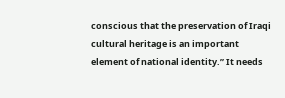conscious that the preservation of Iraqi cultural heritage is an important element of national identity.” It needs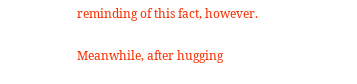reminding of this fact, however.

Meanwhile, after hugging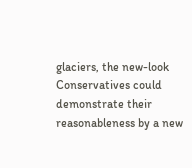glaciers, the new-look Conservatives could demonstrate their reasonableness by a new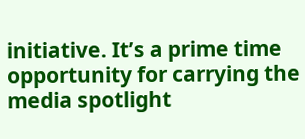initiative. It’s a prime time opportunity for carrying the media spotlight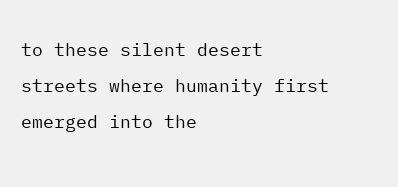to these silent desert streets where humanity first emerged into the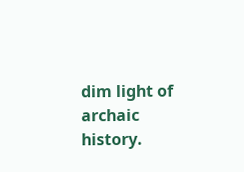dim light of archaic history.